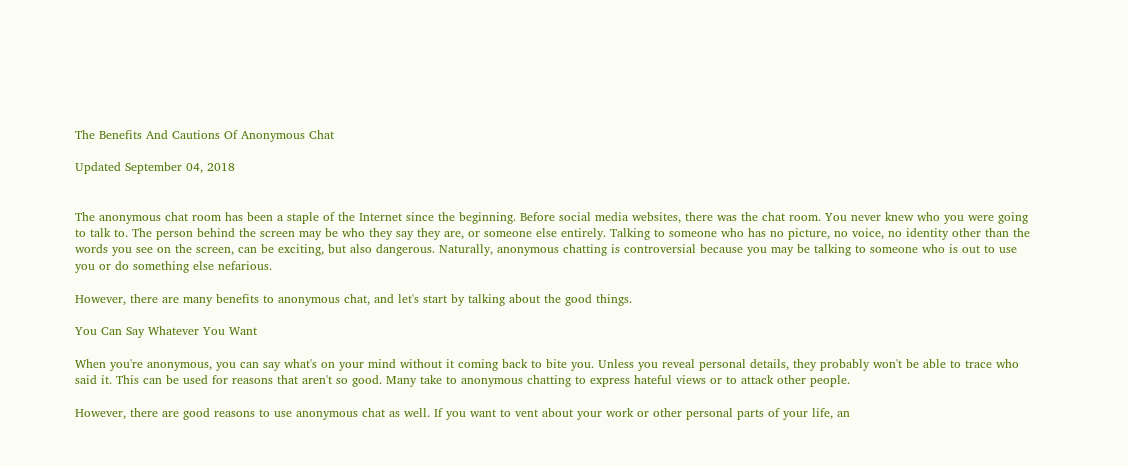The Benefits And Cautions Of Anonymous Chat

Updated September 04, 2018


The anonymous chat room has been a staple of the Internet since the beginning. Before social media websites, there was the chat room. You never knew who you were going to talk to. The person behind the screen may be who they say they are, or someone else entirely. Talking to someone who has no picture, no voice, no identity other than the words you see on the screen, can be exciting, but also dangerous. Naturally, anonymous chatting is controversial because you may be talking to someone who is out to use you or do something else nefarious.

However, there are many benefits to anonymous chat, and let's start by talking about the good things.

You Can Say Whatever You Want

When you're anonymous, you can say what's on your mind without it coming back to bite you. Unless you reveal personal details, they probably won't be able to trace who said it. This can be used for reasons that aren't so good. Many take to anonymous chatting to express hateful views or to attack other people.

However, there are good reasons to use anonymous chat as well. If you want to vent about your work or other personal parts of your life, an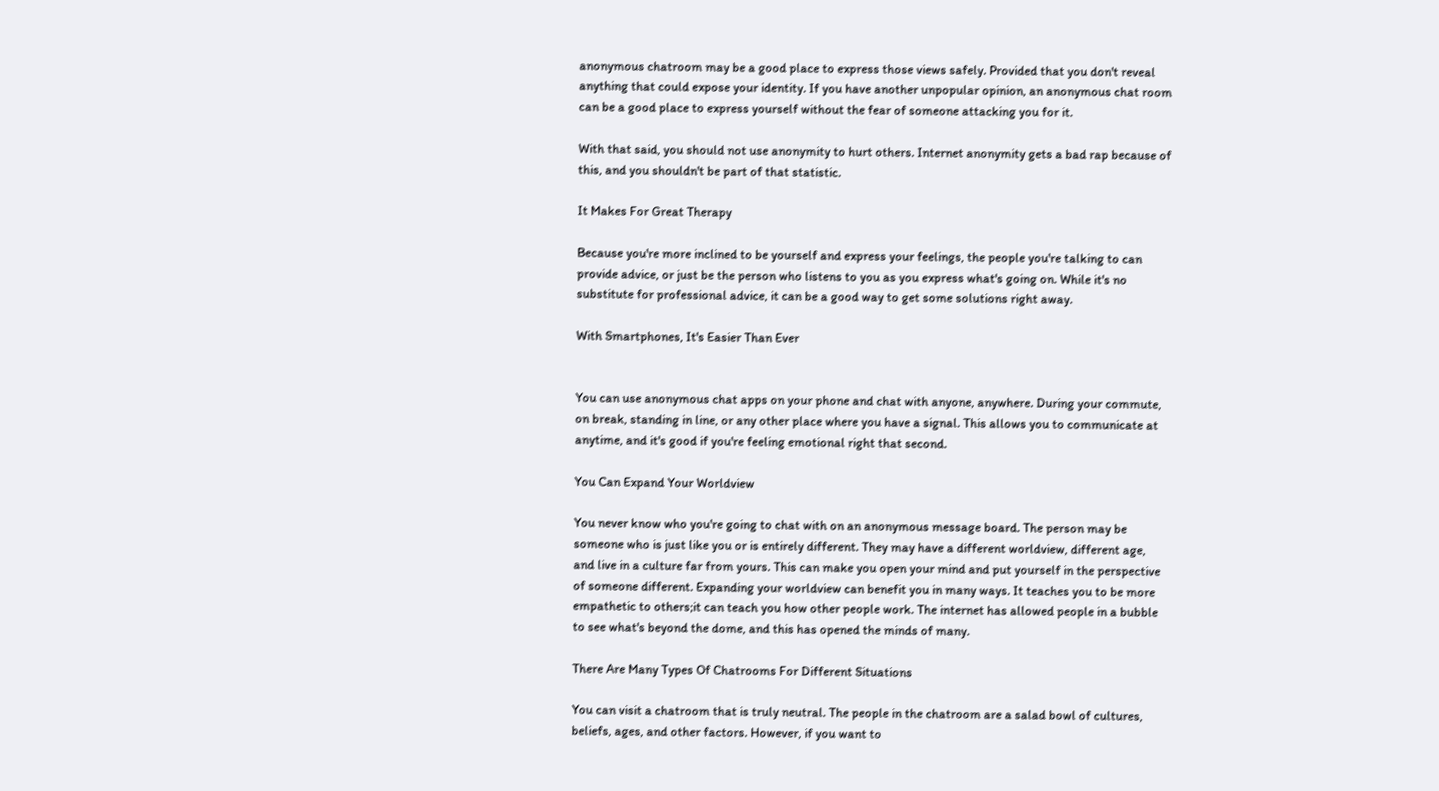anonymous chatroom may be a good place to express those views safely. Provided that you don't reveal anything that could expose your identity. If you have another unpopular opinion, an anonymous chat room can be a good place to express yourself without the fear of someone attacking you for it.

With that said, you should not use anonymity to hurt others. Internet anonymity gets a bad rap because of this, and you shouldn't be part of that statistic.

It Makes For Great Therapy

Because you're more inclined to be yourself and express your feelings, the people you're talking to can provide advice, or just be the person who listens to you as you express what's going on. While it's no substitute for professional advice, it can be a good way to get some solutions right away.

With Smartphones, It's Easier Than Ever


You can use anonymous chat apps on your phone and chat with anyone, anywhere. During your commute, on break, standing in line, or any other place where you have a signal. This allows you to communicate at anytime, and it's good if you're feeling emotional right that second.

You Can Expand Your Worldview

You never know who you're going to chat with on an anonymous message board. The person may be someone who is just like you or is entirely different. They may have a different worldview, different age, and live in a culture far from yours. This can make you open your mind and put yourself in the perspective of someone different. Expanding your worldview can benefit you in many ways. It teaches you to be more empathetic to others;it can teach you how other people work. The internet has allowed people in a bubble to see what's beyond the dome, and this has opened the minds of many.

There Are Many Types Of Chatrooms For Different Situations

You can visit a chatroom that is truly neutral. The people in the chatroom are a salad bowl of cultures, beliefs, ages, and other factors. However, if you want to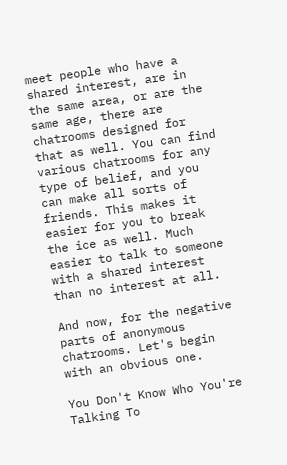meet people who have a shared interest, are in the same area, or are the same age, there are chatrooms designed for that as well. You can find various chatrooms for any type of belief, and you can make all sorts of friends. This makes it easier for you to break the ice as well. Much easier to talk to someone with a shared interest than no interest at all.

And now, for the negative parts of anonymous chatrooms. Let's begin with an obvious one.

You Don't Know Who You're Talking To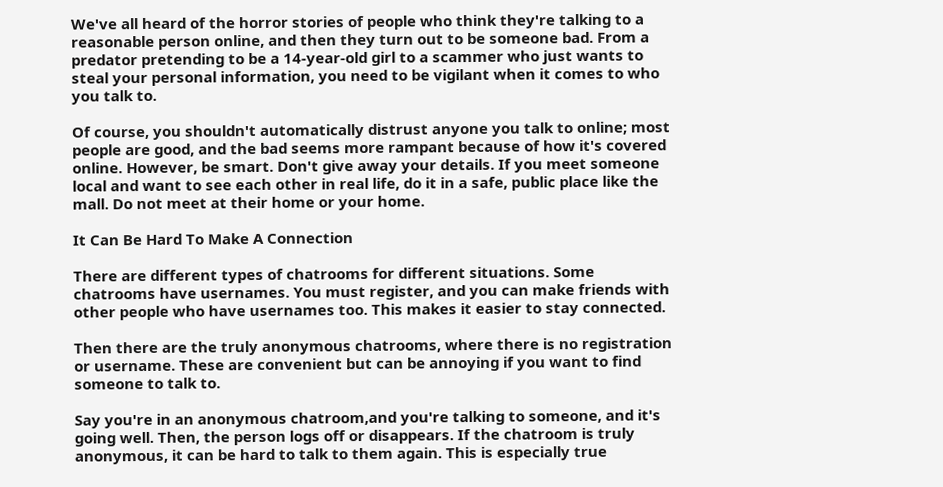We've all heard of the horror stories of people who think they're talking to a reasonable person online, and then they turn out to be someone bad. From a predator pretending to be a 14-year-old girl to a scammer who just wants to steal your personal information, you need to be vigilant when it comes to who you talk to.

Of course, you shouldn't automatically distrust anyone you talk to online; most people are good, and the bad seems more rampant because of how it's covered online. However, be smart. Don't give away your details. If you meet someone local and want to see each other in real life, do it in a safe, public place like the mall. Do not meet at their home or your home.

It Can Be Hard To Make A Connection

There are different types of chatrooms for different situations. Some chatrooms have usernames. You must register, and you can make friends with other people who have usernames too. This makes it easier to stay connected.

Then there are the truly anonymous chatrooms, where there is no registration or username. These are convenient but can be annoying if you want to find someone to talk to.

Say you're in an anonymous chatroom,and you're talking to someone, and it's going well. Then, the person logs off or disappears. If the chatroom is truly anonymous, it can be hard to talk to them again. This is especially true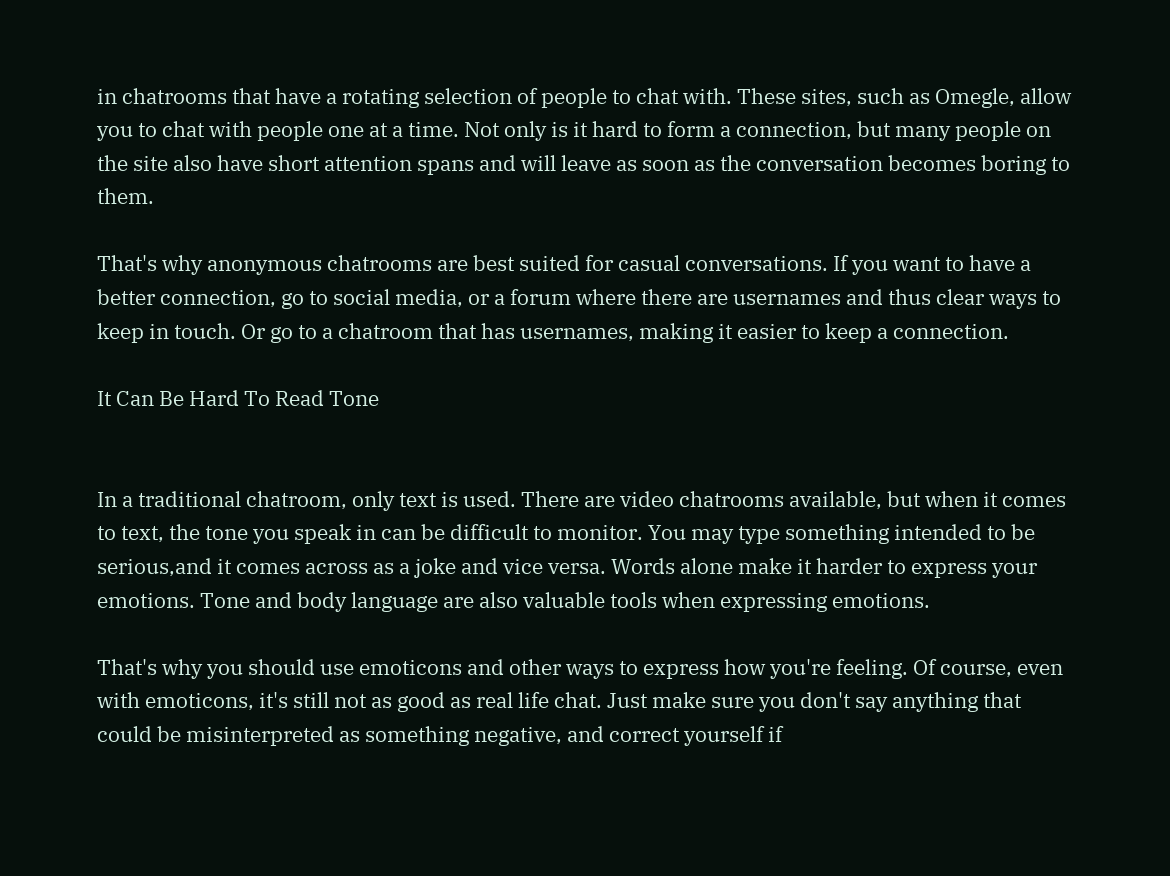in chatrooms that have a rotating selection of people to chat with. These sites, such as Omegle, allow you to chat with people one at a time. Not only is it hard to form a connection, but many people on the site also have short attention spans and will leave as soon as the conversation becomes boring to them.

That's why anonymous chatrooms are best suited for casual conversations. If you want to have a better connection, go to social media, or a forum where there are usernames and thus clear ways to keep in touch. Or go to a chatroom that has usernames, making it easier to keep a connection.

It Can Be Hard To Read Tone


In a traditional chatroom, only text is used. There are video chatrooms available, but when it comes to text, the tone you speak in can be difficult to monitor. You may type something intended to be serious,and it comes across as a joke and vice versa. Words alone make it harder to express your emotions. Tone and body language are also valuable tools when expressing emotions.

That's why you should use emoticons and other ways to express how you're feeling. Of course, even with emoticons, it's still not as good as real life chat. Just make sure you don't say anything that could be misinterpreted as something negative, and correct yourself if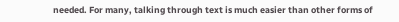needed. For many, talking through text is much easier than other forms of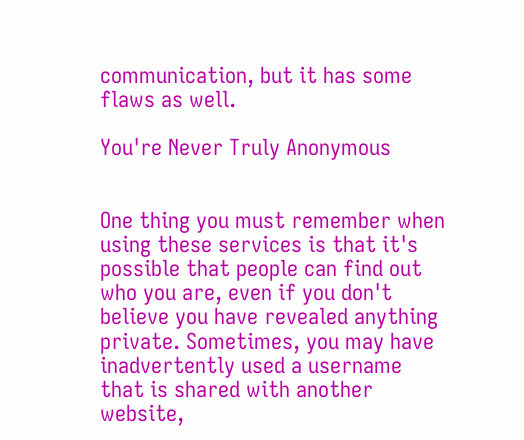communication, but it has some flaws as well.

You're Never Truly Anonymous


One thing you must remember when using these services is that it's possible that people can find out who you are, even if you don't believe you have revealed anything private. Sometimes, you may have inadvertently used a username that is shared with another website,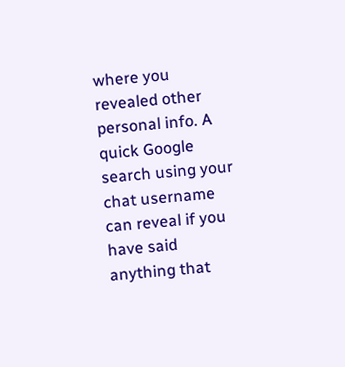where you revealed other personal info. A quick Google search using your chat username can reveal if you have said anything that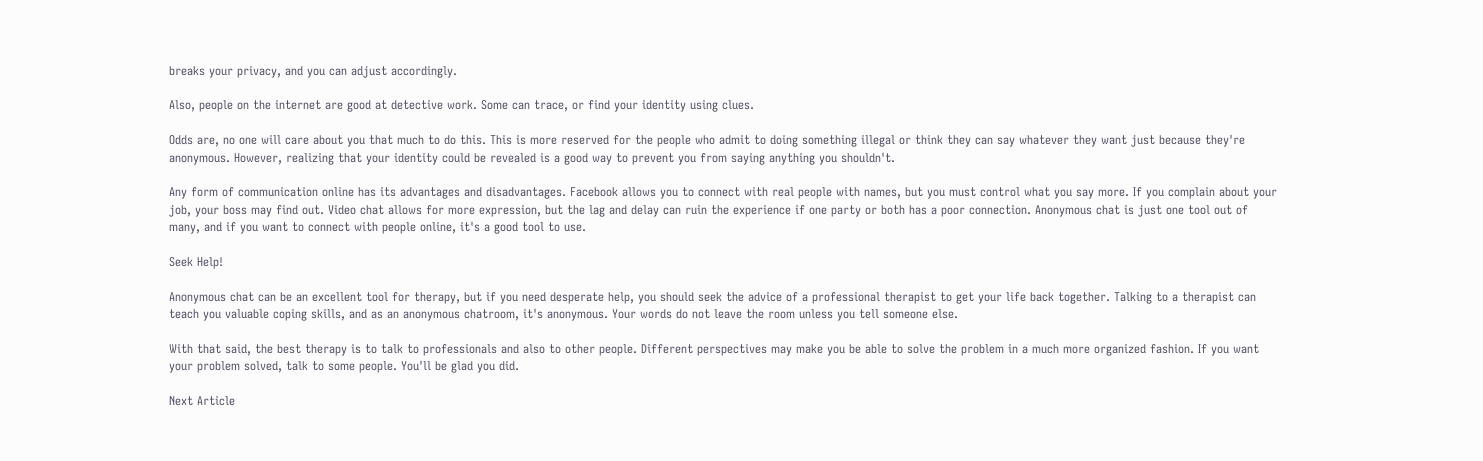breaks your privacy, and you can adjust accordingly.

Also, people on the internet are good at detective work. Some can trace, or find your identity using clues.

Odds are, no one will care about you that much to do this. This is more reserved for the people who admit to doing something illegal or think they can say whatever they want just because they're anonymous. However, realizing that your identity could be revealed is a good way to prevent you from saying anything you shouldn't.

Any form of communication online has its advantages and disadvantages. Facebook allows you to connect with real people with names, but you must control what you say more. If you complain about your job, your boss may find out. Video chat allows for more expression, but the lag and delay can ruin the experience if one party or both has a poor connection. Anonymous chat is just one tool out of many, and if you want to connect with people online, it's a good tool to use.

Seek Help!

Anonymous chat can be an excellent tool for therapy, but if you need desperate help, you should seek the advice of a professional therapist to get your life back together. Talking to a therapist can teach you valuable coping skills, and as an anonymous chatroom, it's anonymous. Your words do not leave the room unless you tell someone else.

With that said, the best therapy is to talk to professionals and also to other people. Different perspectives may make you be able to solve the problem in a much more organized fashion. If you want your problem solved, talk to some people. You'll be glad you did.

Next Article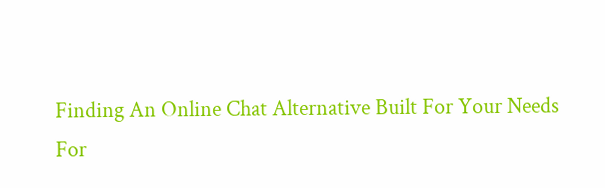Finding An Online Chat Alternative Built For Your Needs
For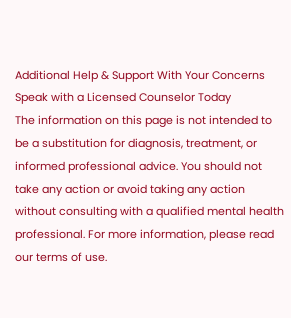Additional Help & Support With Your Concerns
Speak with a Licensed Counselor Today
The information on this page is not intended to be a substitution for diagnosis, treatment, or informed professional advice. You should not take any action or avoid taking any action without consulting with a qualified mental health professional. For more information, please read our terms of use.